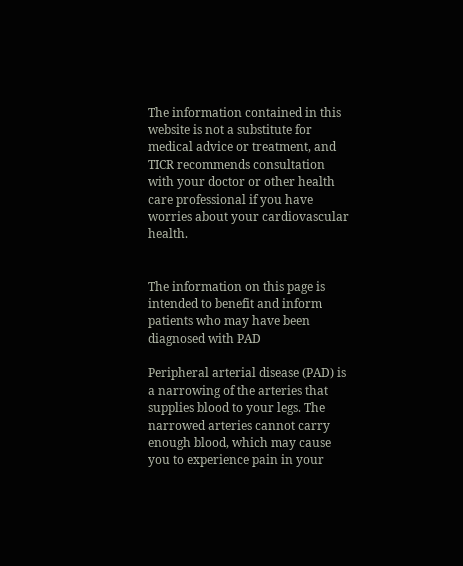The information contained in this website is not a substitute for medical advice or treatment, and TICR recommends consultation with your doctor or other health care professional if you have worries about your cardiovascular health.


The information on this page is intended to benefit and inform patients who may have been diagnosed with PAD

Peripheral arterial disease (PAD) is a narrowing of the arteries that supplies blood to your legs. The narrowed arteries cannot carry enough blood, which may cause you to experience pain in your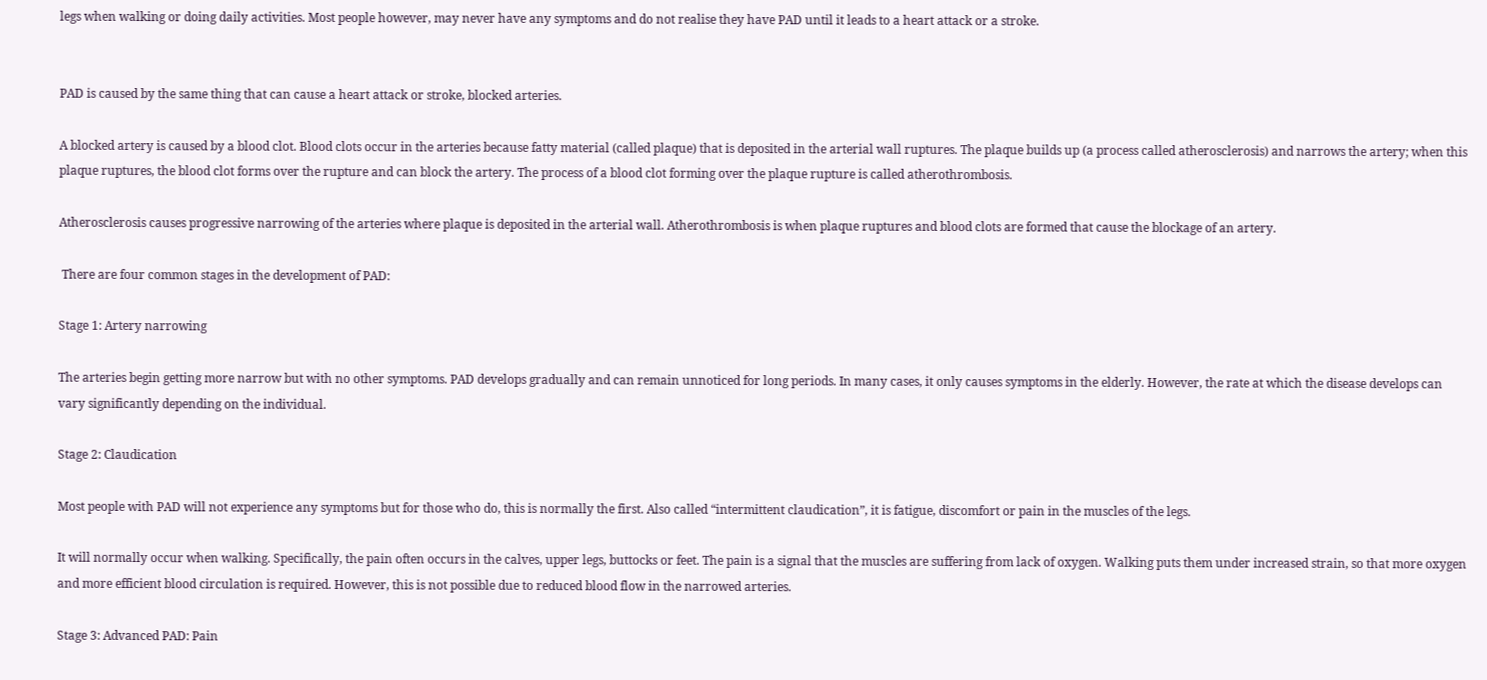legs when walking or doing daily activities. Most people however, may never have any symptoms and do not realise they have PAD until it leads to a heart attack or a stroke.


PAD is caused by the same thing that can cause a heart attack or stroke, blocked arteries.

A blocked artery is caused by a blood clot. Blood clots occur in the arteries because fatty material (called plaque) that is deposited in the arterial wall ruptures. The plaque builds up (a process called atherosclerosis) and narrows the artery; when this plaque ruptures, the blood clot forms over the rupture and can block the artery. The process of a blood clot forming over the plaque rupture is called atherothrombosis.

Atherosclerosis causes progressive narrowing of the arteries where plaque is deposited in the arterial wall. Atherothrombosis is when plaque ruptures and blood clots are formed that cause the blockage of an artery.

 There are four common stages in the development of PAD:

Stage 1: Artery narrowing

The arteries begin getting more narrow but with no other symptoms. PAD develops gradually and can remain unnoticed for long periods. In many cases, it only causes symptoms in the elderly. However, the rate at which the disease develops can vary significantly depending on the individual.

Stage 2: Claudication

Most people with PAD will not experience any symptoms but for those who do, this is normally the first. Also called “intermittent claudication”, it is fatigue, discomfort or pain in the muscles of the legs.

It will normally occur when walking. Specifically, the pain often occurs in the calves, upper legs, buttocks or feet. The pain is a signal that the muscles are suffering from lack of oxygen. Walking puts them under increased strain, so that more oxygen and more efficient blood circulation is required. However, this is not possible due to reduced blood flow in the narrowed arteries.

Stage 3: Advanced PAD: Pain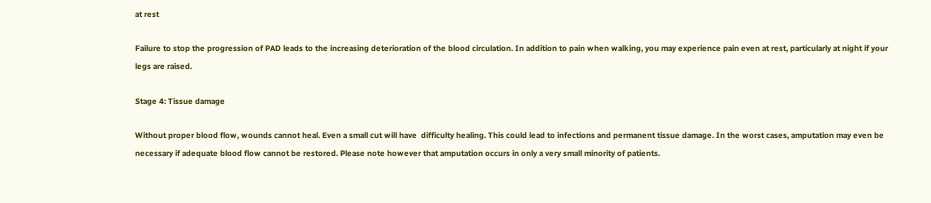at rest

Failure to stop the progression of PAD leads to the increasing deterioration of the blood circulation. In addition to pain when walking, you may experience pain even at rest, particularly at night if your legs are raised.

Stage 4: Tissue damage

Without proper blood flow, wounds cannot heal. Even a small cut will have  difficulty healing. This could lead to infections and permanent tissue damage. In the worst cases, amputation may even be necessary if adequate blood flow cannot be restored. Please note however that amputation occurs in only a very small minority of patients.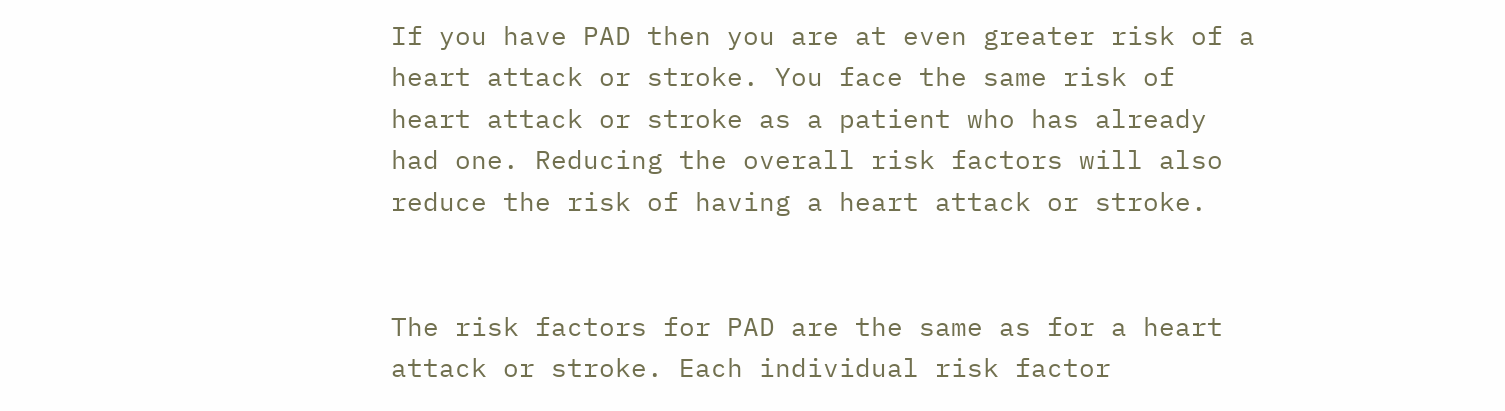If you have PAD then you are at even greater risk of a heart attack or stroke. You face the same risk of heart attack or stroke as a patient who has already had one. Reducing the overall risk factors will also reduce the risk of having a heart attack or stroke.


The risk factors for PAD are the same as for a heart attack or stroke. Each individual risk factor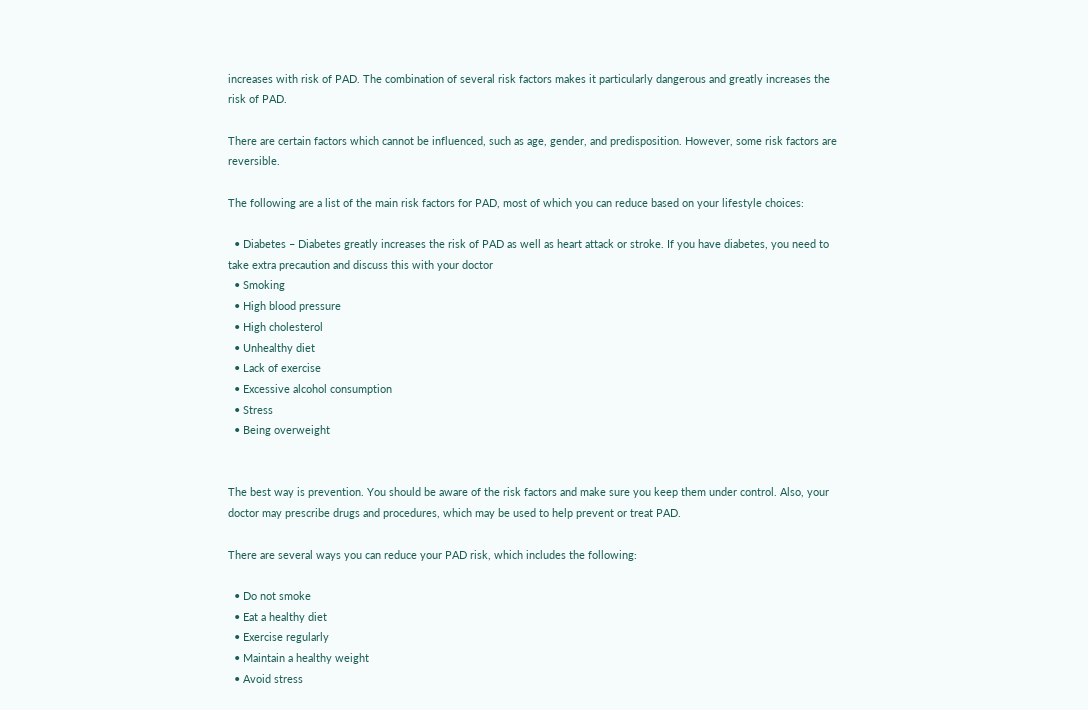increases with risk of PAD. The combination of several risk factors makes it particularly dangerous and greatly increases the risk of PAD.

There are certain factors which cannot be influenced, such as age, gender, and predisposition. However, some risk factors are reversible.

The following are a list of the main risk factors for PAD, most of which you can reduce based on your lifestyle choices:

  • Diabetes – Diabetes greatly increases the risk of PAD as well as heart attack or stroke. If you have diabetes, you need to take extra precaution and discuss this with your doctor
  • Smoking
  • High blood pressure
  • High cholesterol
  • Unhealthy diet
  • Lack of exercise
  • Excessive alcohol consumption
  • Stress
  • Being overweight


The best way is prevention. You should be aware of the risk factors and make sure you keep them under control. Also, your doctor may prescribe drugs and procedures, which may be used to help prevent or treat PAD.

There are several ways you can reduce your PAD risk, which includes the following:

  • Do not smoke
  • Eat a healthy diet
  • Exercise regularly
  • Maintain a healthy weight
  • Avoid stress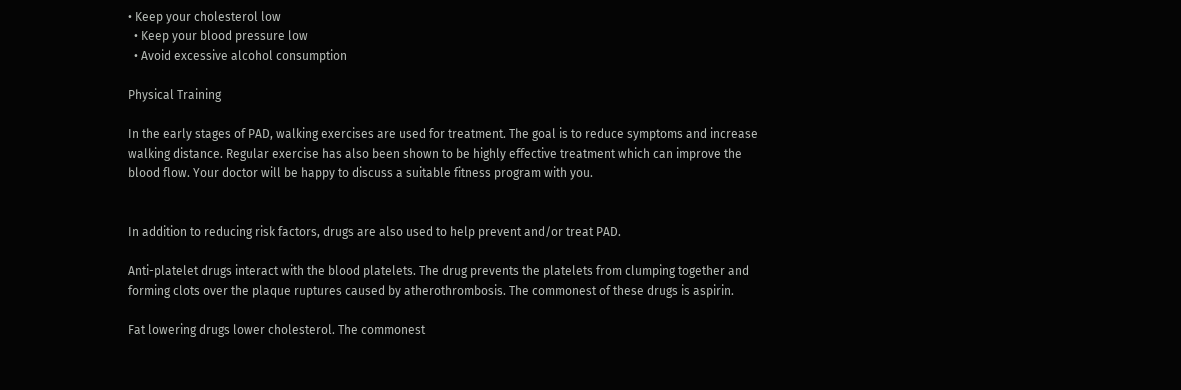• Keep your cholesterol low
  • Keep your blood pressure low
  • Avoid excessive alcohol consumption

Physical Training

In the early stages of PAD, walking exercises are used for treatment. The goal is to reduce symptoms and increase walking distance. Regular exercise has also been shown to be highly effective treatment which can improve the blood flow. Your doctor will be happy to discuss a suitable fitness program with you.


In addition to reducing risk factors, drugs are also used to help prevent and/or treat PAD.

Anti-platelet drugs interact with the blood platelets. The drug prevents the platelets from clumping together and forming clots over the plaque ruptures caused by atherothrombosis. The commonest of these drugs is aspirin.

Fat lowering drugs lower cholesterol. The commonest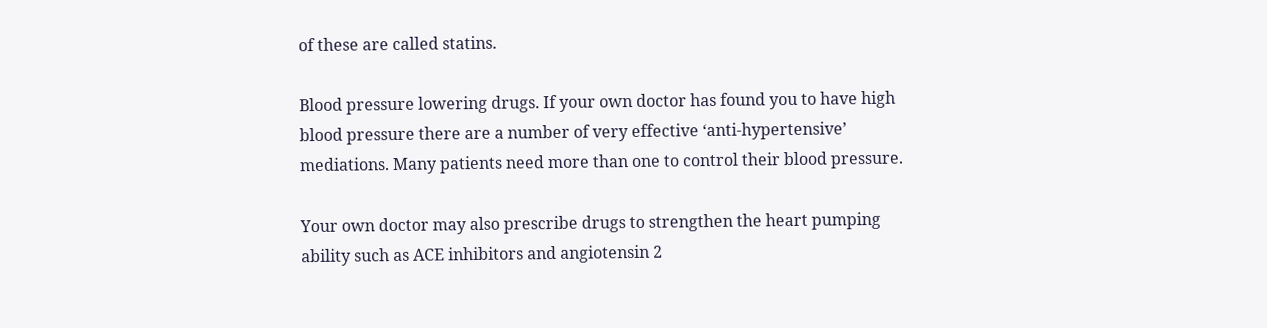of these are called statins.

Blood pressure lowering drugs. If your own doctor has found you to have high blood pressure there are a number of very effective ‘anti-hypertensive’ mediations. Many patients need more than one to control their blood pressure.

Your own doctor may also prescribe drugs to strengthen the heart pumping ability such as ACE inhibitors and angiotensin 2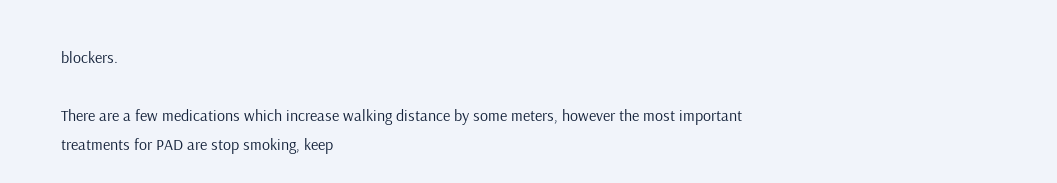blockers.

There are a few medications which increase walking distance by some meters, however the most important treatments for PAD are stop smoking, keep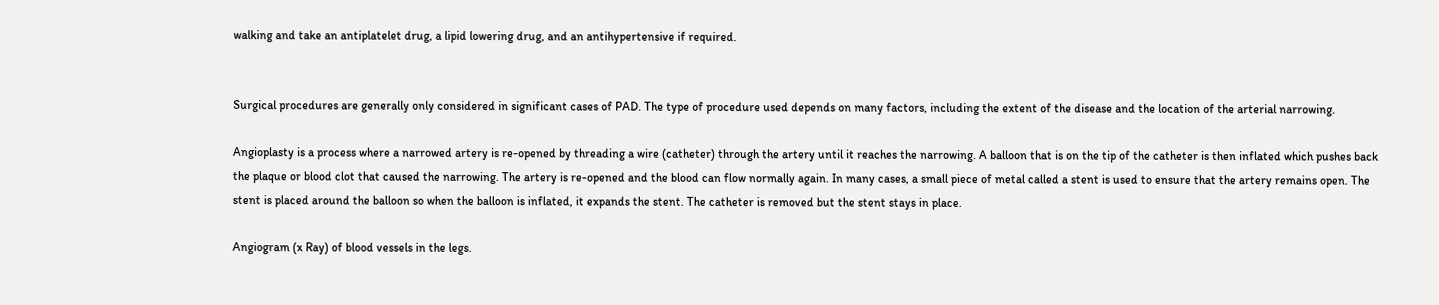walking and take an antiplatelet drug, a lipid lowering drug, and an antihypertensive if required.


Surgical procedures are generally only considered in significant cases of PAD. The type of procedure used depends on many factors, including the extent of the disease and the location of the arterial narrowing.

Angioplasty is a process where a narrowed artery is re-opened by threading a wire (catheter) through the artery until it reaches the narrowing. A balloon that is on the tip of the catheter is then inflated which pushes back the plaque or blood clot that caused the narrowing. The artery is re-opened and the blood can flow normally again. In many cases, a small piece of metal called a stent is used to ensure that the artery remains open. The stent is placed around the balloon so when the balloon is inflated, it expands the stent. The catheter is removed but the stent stays in place.

Angiogram (x Ray) of blood vessels in the legs.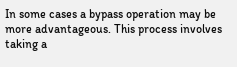In some cases a bypass operation may be more advantageous. This process involves taking a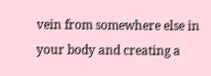vein from somewhere else in your body and creating a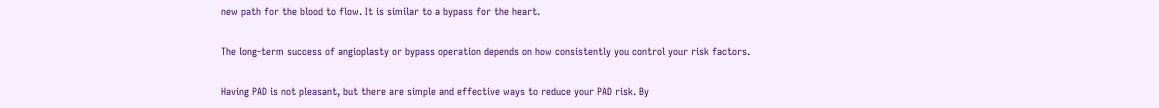new path for the blood to flow. It is similar to a bypass for the heart.

The long-term success of angioplasty or bypass operation depends on how consistently you control your risk factors.

Having PAD is not pleasant, but there are simple and effective ways to reduce your PAD risk. By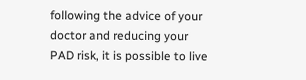following the advice of your doctor and reducing your PAD risk, it is possible to live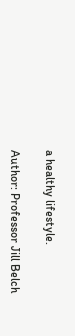a healthy lifestyle.

Author: Professor Jill Belch